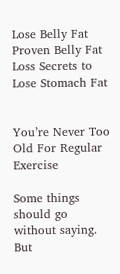Lose Belly Fat Proven Belly Fat Loss Secrets to Lose Stomach Fat


You’re Never Too Old For Regular Exercise

Some things should go without saying. But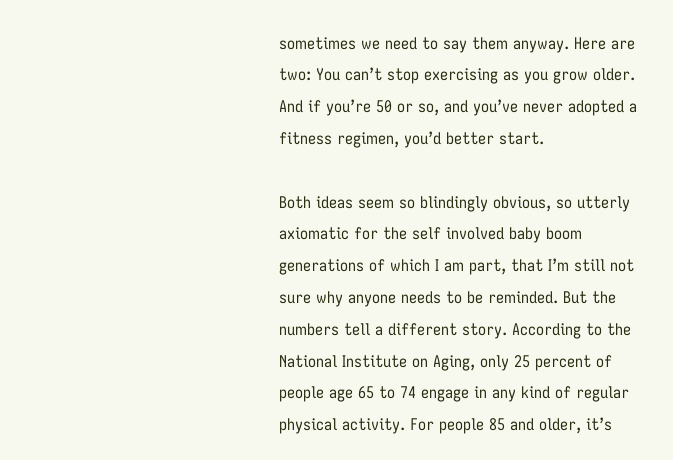sometimes we need to say them anyway. Here are two: You can’t stop exercising as you grow older. And if you’re 50 or so, and you’ve never adopted a fitness regimen, you’d better start.

Both ideas seem so blindingly obvious, so utterly axiomatic for the self involved baby boom generations of which I am part, that I’m still not sure why anyone needs to be reminded. But the numbers tell a different story. According to the National Institute on Aging, only 25 percent of people age 65 to 74 engage in any kind of regular physical activity. For people 85 and older, it’s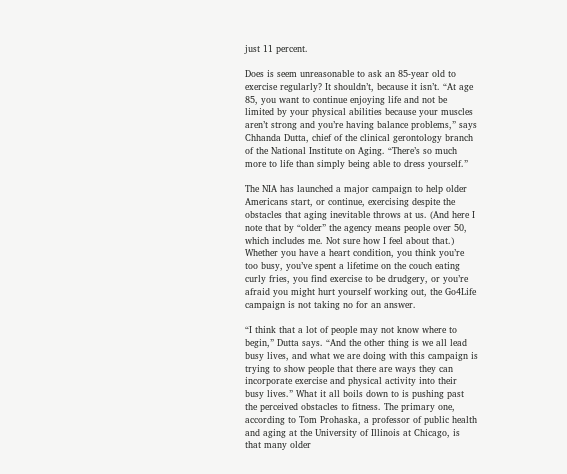just 11 percent.

Does is seem unreasonable to ask an 85-year old to exercise regularly? It shouldn’t, because it isn’t. “At age 85, you want to continue enjoying life and not be limited by your physical abilities because your muscles aren’t strong and you’re having balance problems,” says Chhanda Dutta, chief of the clinical gerontology branch of the National Institute on Aging. “There’s so much more to life than simply being able to dress yourself.”

The NIA has launched a major campaign to help older Americans start, or continue, exercising despite the obstacles that aging inevitable throws at us. (And here I note that by “older” the agency means people over 50, which includes me. Not sure how I feel about that.) Whether you have a heart condition, you think you’re too busy, you’ve spent a lifetime on the couch eating curly fries, you find exercise to be drudgery, or you’re afraid you might hurt yourself working out, the Go4Life campaign is not taking no for an answer.

“I think that a lot of people may not know where to begin,” Dutta says. “And the other thing is we all lead busy lives, and what we are doing with this campaign is trying to show people that there are ways they can incorporate exercise and physical activity into their busy lives.” What it all boils down to is pushing past the perceived obstacles to fitness. The primary one, according to Tom Prohaska, a professor of public health and aging at the University of Illinois at Chicago, is that many older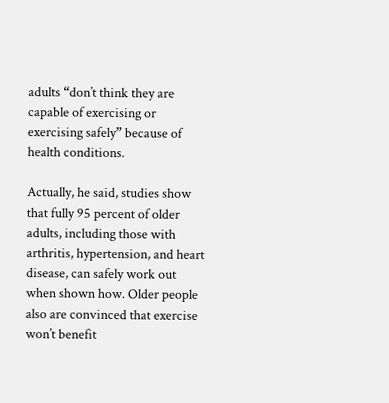adults “don’t think they are capable of exercising or exercising safely” because of health conditions.

Actually, he said, studies show that fully 95 percent of older adults, including those with arthritis, hypertension, and heart disease, can safely work out when shown how. Older people also are convinced that exercise won’t benefit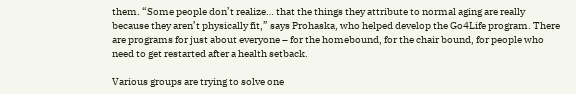them. “Some people don’t realize… that the things they attribute to normal aging are really because they aren’t physically fit,” says Prohaska, who helped develop the Go4Life program. There are programs for just about everyone – for the homebound, for the chair bound, for people who need to get restarted after a health setback.

Various groups are trying to solve one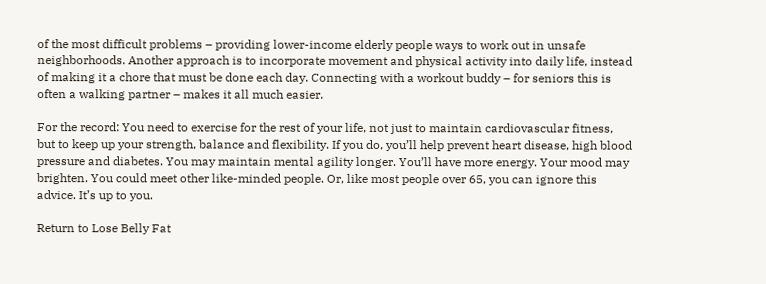of the most difficult problems – providing lower-income elderly people ways to work out in unsafe neighborhoods. Another approach is to incorporate movement and physical activity into daily life, instead of making it a chore that must be done each day. Connecting with a workout buddy – for seniors this is often a walking partner – makes it all much easier.

For the record: You need to exercise for the rest of your life, not just to maintain cardiovascular fitness, but to keep up your strength, balance and flexibility. If you do, you’ll help prevent heart disease, high blood pressure and diabetes. You may maintain mental agility longer. You’ll have more energy. Your mood may brighten. You could meet other like-minded people. Or, like most people over 65, you can ignore this advice. It’s up to you.

Return to Lose Belly Fat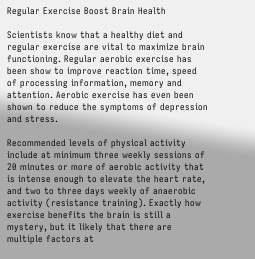Regular Exercise Boost Brain Health

Scientists know that a healthy diet and regular exercise are vital to maximize brain functioning. Regular aerobic exercise has been show to improve reaction time, speed of processing information, memory and attention. Aerobic exercise has even been shown to reduce the symptoms of depression and stress.

Recommended levels of physical activity include at minimum three weekly sessions of 20 minutes or more of aerobic activity that is intense enough to elevate the heart rate, and two to three days weekly of anaerobic activity (resistance training). Exactly how exercise benefits the brain is still a mystery, but it likely that there are multiple factors at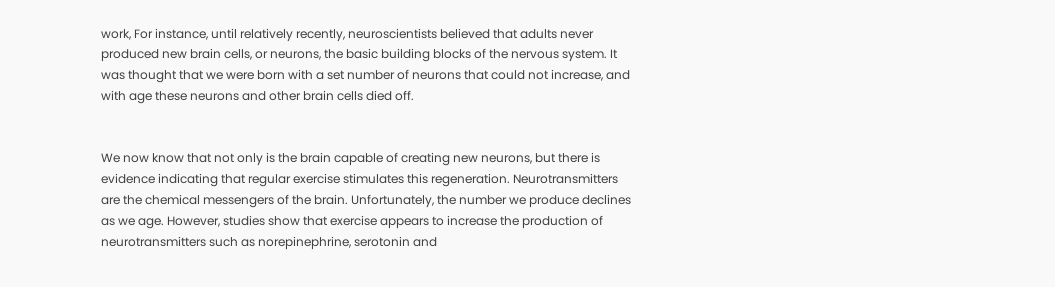work, For instance, until relatively recently, neuroscientists believed that adults never produced new brain cells, or neurons, the basic building blocks of the nervous system. It was thought that we were born with a set number of neurons that could not increase, and with age these neurons and other brain cells died off.


We now know that not only is the brain capable of creating new neurons, but there is evidence indicating that regular exercise stimulates this regeneration. Neurotransmitters are the chemical messengers of the brain. Unfortunately, the number we produce declines as we age. However, studies show that exercise appears to increase the production of neurotransmitters such as norepinephrine, serotonin and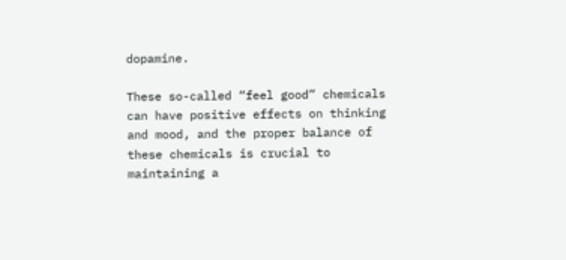dopamine.

These so-called “feel good” chemicals can have positive effects on thinking and mood, and the proper balance of these chemicals is crucial to maintaining a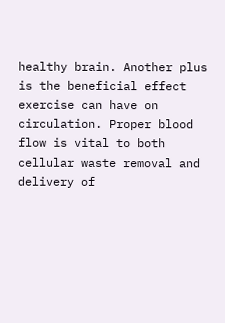healthy brain. Another plus is the beneficial effect exercise can have on circulation. Proper blood flow is vital to both cellular waste removal and delivery of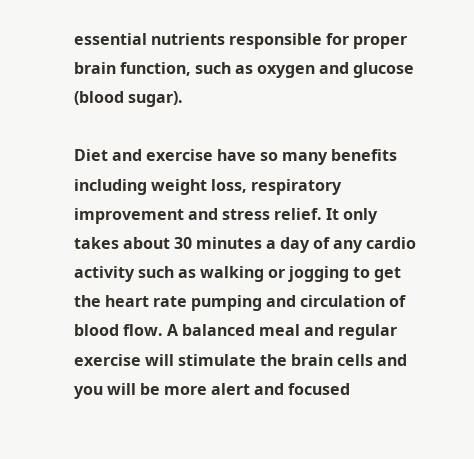essential nutrients responsible for proper brain function, such as oxygen and glucose (blood sugar).

Diet and exercise have so many benefits including weight loss, respiratory improvement and stress relief. It only takes about 30 minutes a day of any cardio activity such as walking or jogging to get the heart rate pumping and circulation of blood flow. A balanced meal and regular exercise will stimulate the brain cells and you will be more alert and focused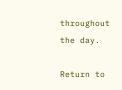throughout the day.

Return to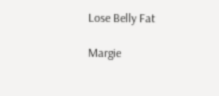Lose Belly Fat

Margie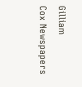Gilliam
Cox Newspapers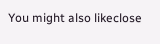You might also likeclose